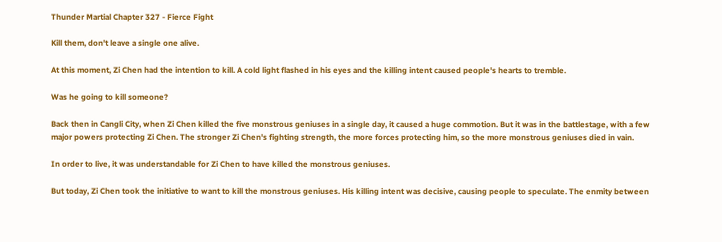Thunder Martial Chapter 327 - Fierce Fight

Kill them, don't leave a single one alive.

At this moment, Zi Chen had the intention to kill. A cold light flashed in his eyes and the killing intent caused people's hearts to tremble.

Was he going to kill someone?

Back then in Cangli City, when Zi Chen killed the five monstrous geniuses in a single day, it caused a huge commotion. But it was in the battlestage, with a few major powers protecting Zi Chen. The stronger Zi Chen's fighting strength, the more forces protecting him, so the more monstrous geniuses died in vain.

In order to live, it was understandable for Zi Chen to have killed the monstrous geniuses.

But today, Zi Chen took the initiative to want to kill the monstrous geniuses. His killing intent was decisive, causing people to speculate. The enmity between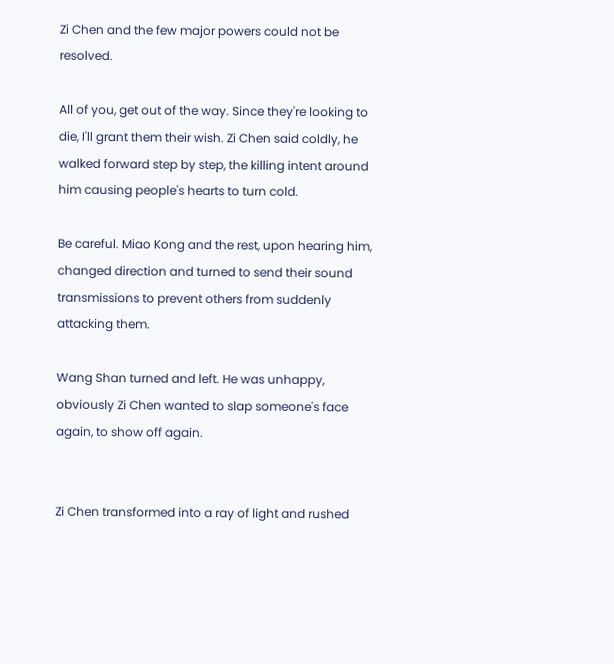Zi Chen and the few major powers could not be resolved.

All of you, get out of the way. Since they're looking to die, I'll grant them their wish. Zi Chen said coldly, he walked forward step by step, the killing intent around him causing people's hearts to turn cold.

Be careful. Miao Kong and the rest, upon hearing him, changed direction and turned to send their sound transmissions to prevent others from suddenly attacking them.

Wang Shan turned and left. He was unhappy, obviously Zi Chen wanted to slap someone's face again, to show off again.


Zi Chen transformed into a ray of light and rushed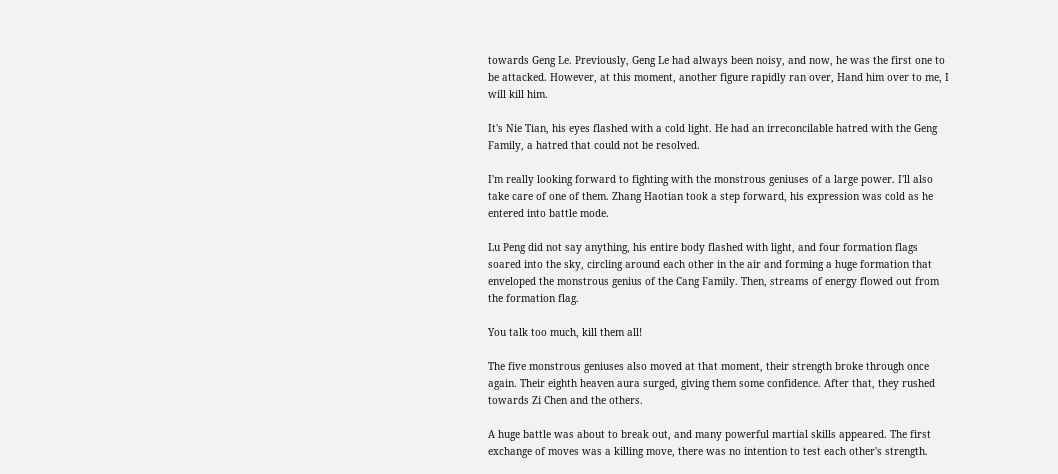towards Geng Le. Previously, Geng Le had always been noisy, and now, he was the first one to be attacked. However, at this moment, another figure rapidly ran over, Hand him over to me, I will kill him.

It's Nie Tian, his eyes flashed with a cold light. He had an irreconcilable hatred with the Geng Family, a hatred that could not be resolved.

I'm really looking forward to fighting with the monstrous geniuses of a large power. I'll also take care of one of them. Zhang Haotian took a step forward, his expression was cold as he entered into battle mode.

Lu Peng did not say anything, his entire body flashed with light, and four formation flags soared into the sky, circling around each other in the air and forming a huge formation that enveloped the monstrous genius of the Cang Family. Then, streams of energy flowed out from the formation flag.

You talk too much, kill them all!

The five monstrous geniuses also moved at that moment, their strength broke through once again. Their eighth heaven aura surged, giving them some confidence. After that, they rushed towards Zi Chen and the others.

A huge battle was about to break out, and many powerful martial skills appeared. The first exchange of moves was a killing move, there was no intention to test each other's strength.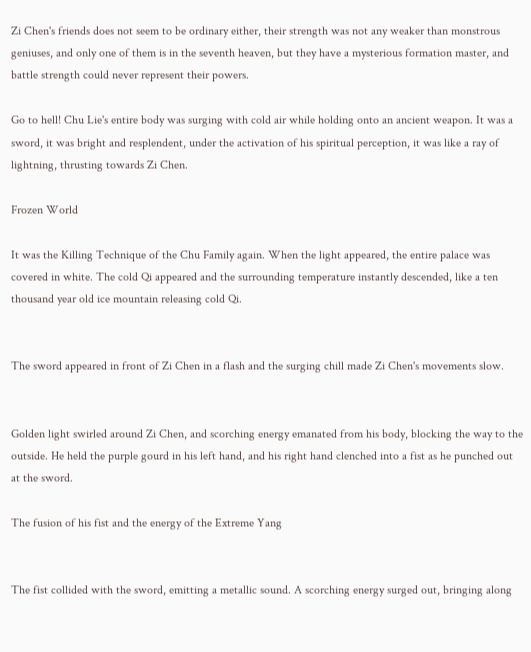Zi Chen's friends does not seem to be ordinary either, their strength was not any weaker than monstrous geniuses, and only one of them is in the seventh heaven, but they have a mysterious formation master, and battle strength could never represent their powers.

Go to hell! Chu Lie's entire body was surging with cold air while holding onto an ancient weapon. It was a sword, it was bright and resplendent, under the activation of his spiritual perception, it was like a ray of lightning, thrusting towards Zi Chen.

Frozen World

It was the Killing Technique of the Chu Family again. When the light appeared, the entire palace was covered in white. The cold Qi appeared and the surrounding temperature instantly descended, like a ten thousand year old ice mountain releasing cold Qi.


The sword appeared in front of Zi Chen in a flash and the surging chill made Zi Chen's movements slow.


Golden light swirled around Zi Chen, and scorching energy emanated from his body, blocking the way to the outside. He held the purple gourd in his left hand, and his right hand clenched into a fist as he punched out at the sword.

The fusion of his fist and the energy of the Extreme Yang


The fist collided with the sword, emitting a metallic sound. A scorching energy surged out, bringing along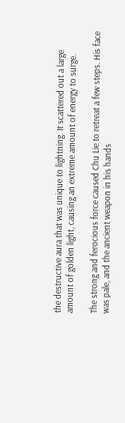the destructive aura that was unique to lightning. It scattered out a large amount of golden light, causing an extreme amount of energy to surge.

The strong and ferocious force caused Chu Lie to retreat a few steps. His face was pale, and the ancient weapon in his hands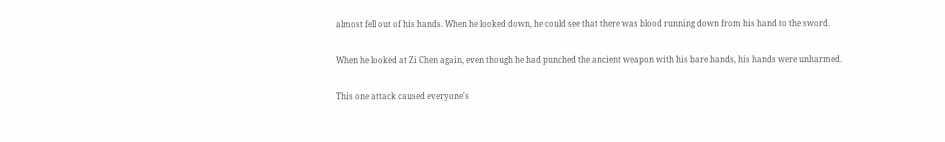almost fell out of his hands. When he looked down, he could see that there was blood running down from his hand to the sword.

When he looked at Zi Chen again, even though he had punched the ancient weapon with his bare hands, his hands were unharmed.

This one attack caused everyone's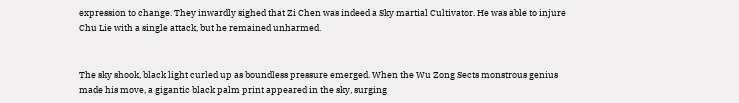expression to change. They inwardly sighed that Zi Chen was indeed a Sky martial Cultivator. He was able to injure Chu Lie with a single attack, but he remained unharmed.


The sky shook, black light curled up as boundless pressure emerged. When the Wu Zong Sects monstrous genius made his move, a gigantic black palm print appeared in the sky, surging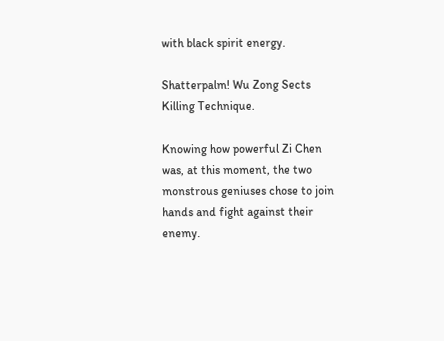with black spirit energy.

Shatterpalm! Wu Zong Sects Killing Technique.

Knowing how powerful Zi Chen was, at this moment, the two monstrous geniuses chose to join hands and fight against their enemy.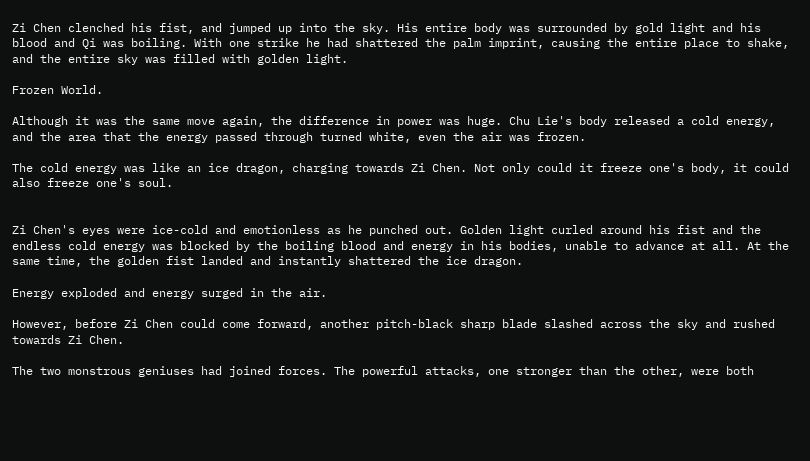Zi Chen clenched his fist, and jumped up into the sky. His entire body was surrounded by gold light and his blood and Qi was boiling. With one strike he had shattered the palm imprint, causing the entire place to shake, and the entire sky was filled with golden light.

Frozen World.

Although it was the same move again, the difference in power was huge. Chu Lie's body released a cold energy, and the area that the energy passed through turned white, even the air was frozen.

The cold energy was like an ice dragon, charging towards Zi Chen. Not only could it freeze one's body, it could also freeze one's soul.


Zi Chen's eyes were ice-cold and emotionless as he punched out. Golden light curled around his fist and the endless cold energy was blocked by the boiling blood and energy in his bodies, unable to advance at all. At the same time, the golden fist landed and instantly shattered the ice dragon.

Energy exploded and energy surged in the air.

However, before Zi Chen could come forward, another pitch-black sharp blade slashed across the sky and rushed towards Zi Chen.

The two monstrous geniuses had joined forces. The powerful attacks, one stronger than the other, were both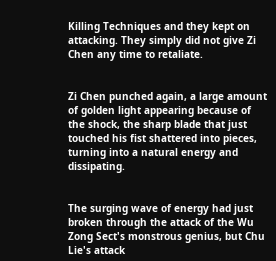Killing Techniques and they kept on attacking. They simply did not give Zi Chen any time to retaliate.


Zi Chen punched again, a large amount of golden light appearing because of the shock, the sharp blade that just touched his fist shattered into pieces, turning into a natural energy and dissipating.


The surging wave of energy had just broken through the attack of the Wu Zong Sect's monstrous genius, but Chu Lie's attack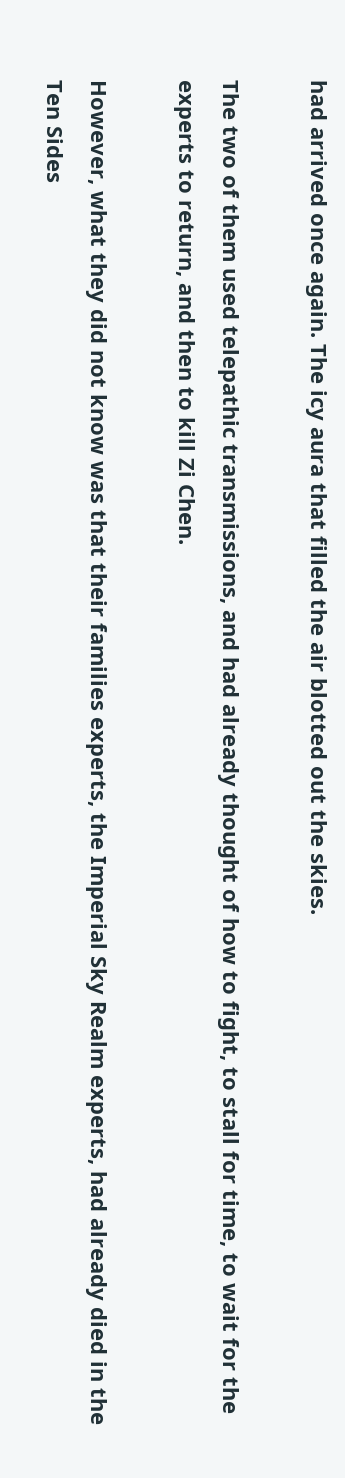had arrived once again. The icy aura that filled the air blotted out the skies.

The two of them used telepathic transmissions, and had already thought of how to fight, to stall for time, to wait for the experts to return, and then to kill Zi Chen.

However, what they did not know was that their families experts, the Imperial Sky Realm experts, had already died in the Ten Sides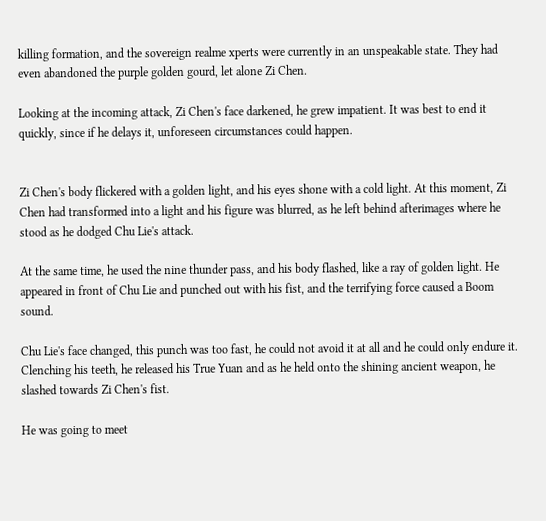killing formation, and the sovereign realme xperts were currently in an unspeakable state. They had even abandoned the purple golden gourd, let alone Zi Chen.

Looking at the incoming attack, Zi Chen's face darkened, he grew impatient. It was best to end it quickly, since if he delays it, unforeseen circumstances could happen.


Zi Chen's body flickered with a golden light, and his eyes shone with a cold light. At this moment, Zi Chen had transformed into a light and his figure was blurred, as he left behind afterimages where he stood as he dodged Chu Lie's attack.

At the same time, he used the nine thunder pass, and his body flashed, like a ray of golden light. He appeared in front of Chu Lie and punched out with his fist, and the terrifying force caused a Boom sound.

Chu Lie's face changed, this punch was too fast, he could not avoid it at all and he could only endure it. Clenching his teeth, he released his True Yuan and as he held onto the shining ancient weapon, he slashed towards Zi Chen's fist.

He was going to meet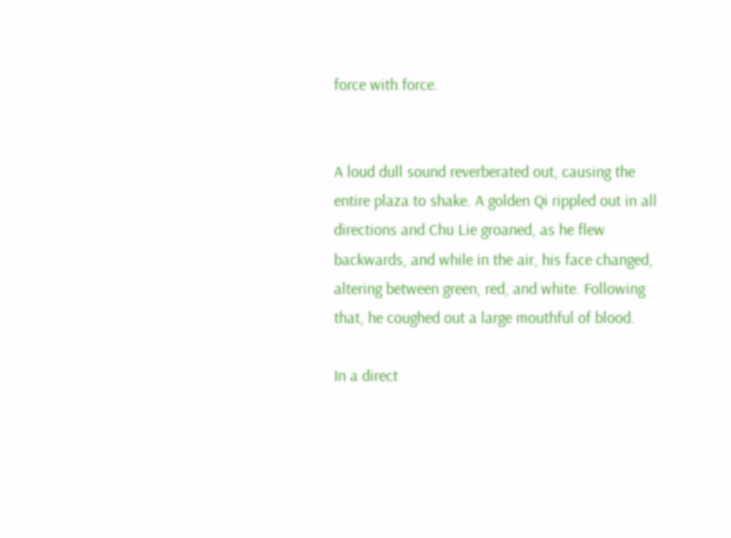force with force.


A loud dull sound reverberated out, causing the entire plaza to shake. A golden Qi rippled out in all directions and Chu Lie groaned, as he flew backwards, and while in the air, his face changed, altering between green, red, and white. Following that, he coughed out a large mouthful of blood.

In a direct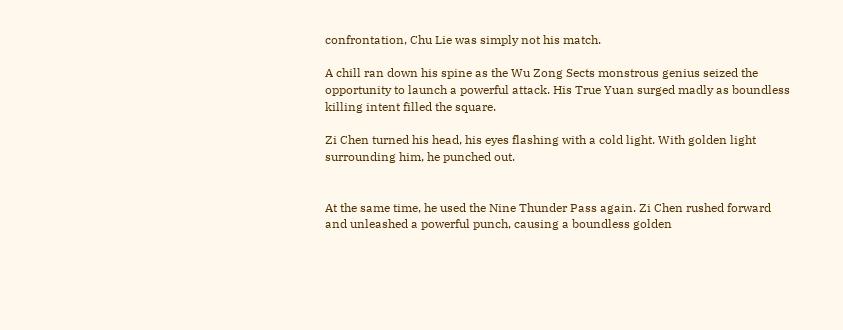confrontation, Chu Lie was simply not his match.

A chill ran down his spine as the Wu Zong Sects monstrous genius seized the opportunity to launch a powerful attack. His True Yuan surged madly as boundless killing intent filled the square.

Zi Chen turned his head, his eyes flashing with a cold light. With golden light surrounding him, he punched out.


At the same time, he used the Nine Thunder Pass again. Zi Chen rushed forward and unleashed a powerful punch, causing a boundless golden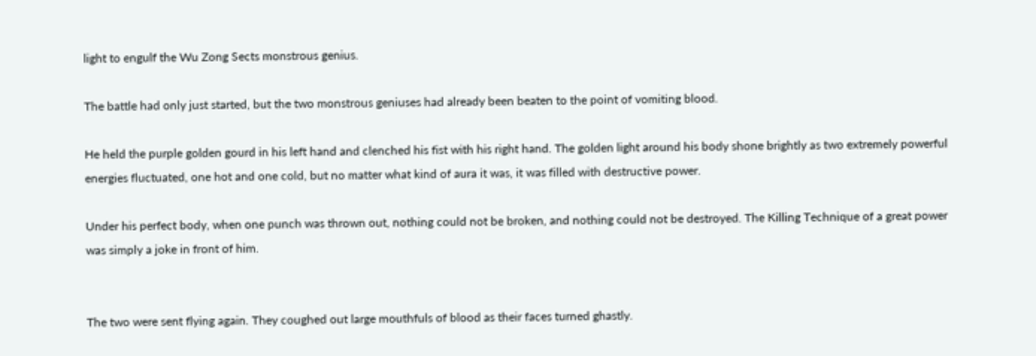light to engulf the Wu Zong Sects monstrous genius.

The battle had only just started, but the two monstrous geniuses had already been beaten to the point of vomiting blood.

He held the purple golden gourd in his left hand and clenched his fist with his right hand. The golden light around his body shone brightly as two extremely powerful energies fluctuated, one hot and one cold, but no matter what kind of aura it was, it was filled with destructive power.

Under his perfect body, when one punch was thrown out, nothing could not be broken, and nothing could not be destroyed. The Killing Technique of a great power was simply a joke in front of him.


The two were sent flying again. They coughed out large mouthfuls of blood as their faces turned ghastly.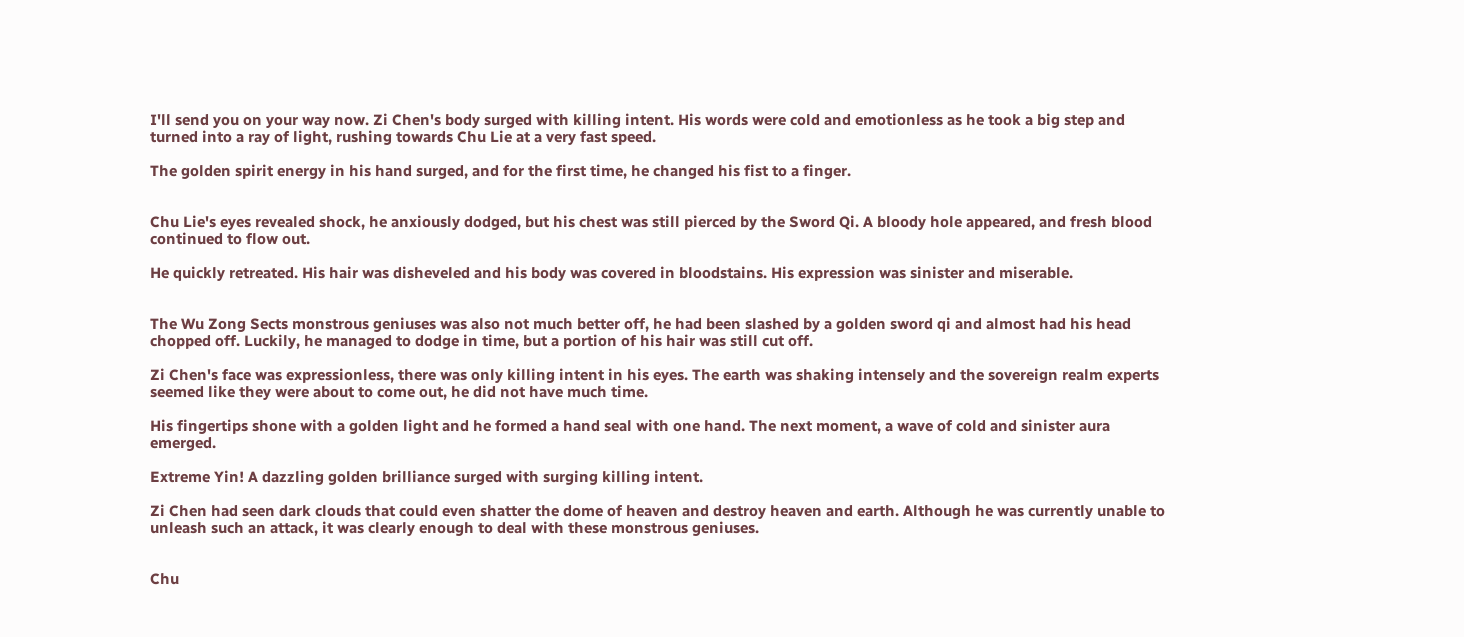I'll send you on your way now. Zi Chen's body surged with killing intent. His words were cold and emotionless as he took a big step and turned into a ray of light, rushing towards Chu Lie at a very fast speed.

The golden spirit energy in his hand surged, and for the first time, he changed his fist to a finger.


Chu Lie's eyes revealed shock, he anxiously dodged, but his chest was still pierced by the Sword Qi. A bloody hole appeared, and fresh blood continued to flow out.

He quickly retreated. His hair was disheveled and his body was covered in bloodstains. His expression was sinister and miserable.


The Wu Zong Sects monstrous geniuses was also not much better off, he had been slashed by a golden sword qi and almost had his head chopped off. Luckily, he managed to dodge in time, but a portion of his hair was still cut off.

Zi Chen's face was expressionless, there was only killing intent in his eyes. The earth was shaking intensely and the sovereign realm experts seemed like they were about to come out, he did not have much time.

His fingertips shone with a golden light and he formed a hand seal with one hand. The next moment, a wave of cold and sinister aura emerged.

Extreme Yin! A dazzling golden brilliance surged with surging killing intent.

Zi Chen had seen dark clouds that could even shatter the dome of heaven and destroy heaven and earth. Although he was currently unable to unleash such an attack, it was clearly enough to deal with these monstrous geniuses.


Chu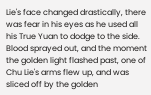Lie's face changed drastically, there was fear in his eyes as he used all his True Yuan to dodge to the side. Blood sprayed out, and the moment the golden light flashed past, one of Chu Lie's arms flew up, and was sliced off by the golden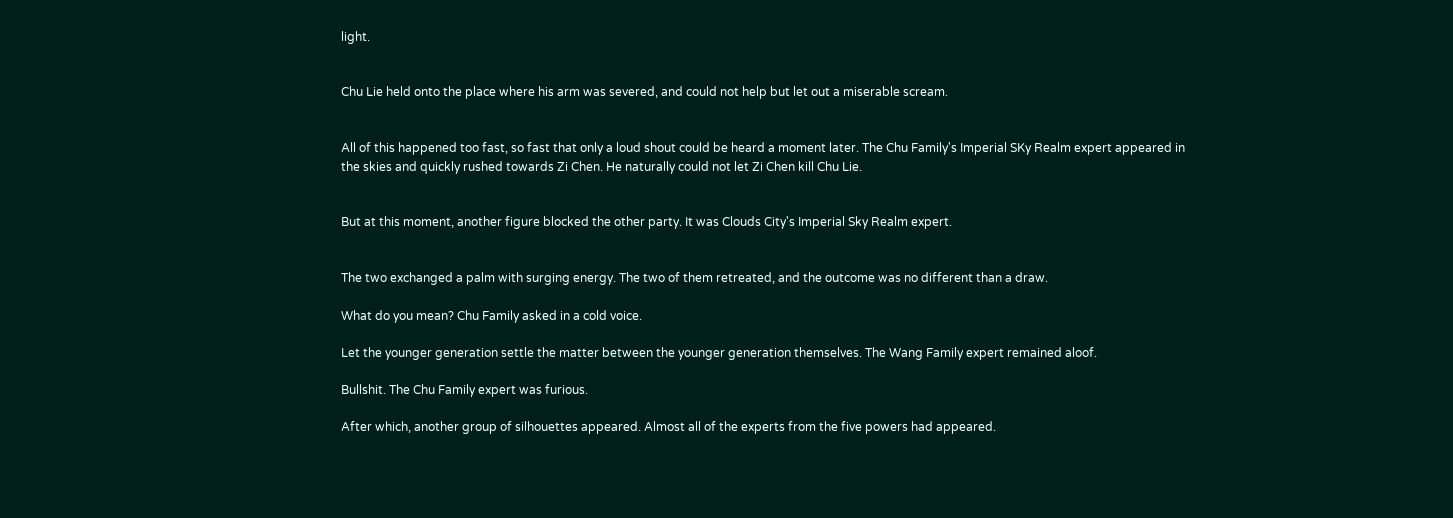light.


Chu Lie held onto the place where his arm was severed, and could not help but let out a miserable scream.


All of this happened too fast, so fast that only a loud shout could be heard a moment later. The Chu Family's Imperial SKy Realm expert appeared in the skies and quickly rushed towards Zi Chen. He naturally could not let Zi Chen kill Chu Lie.


But at this moment, another figure blocked the other party. It was Clouds City's Imperial Sky Realm expert.


The two exchanged a palm with surging energy. The two of them retreated, and the outcome was no different than a draw.

What do you mean? Chu Family asked in a cold voice.

Let the younger generation settle the matter between the younger generation themselves. The Wang Family expert remained aloof.

Bullshit. The Chu Family expert was furious.

After which, another group of silhouettes appeared. Almost all of the experts from the five powers had appeared.